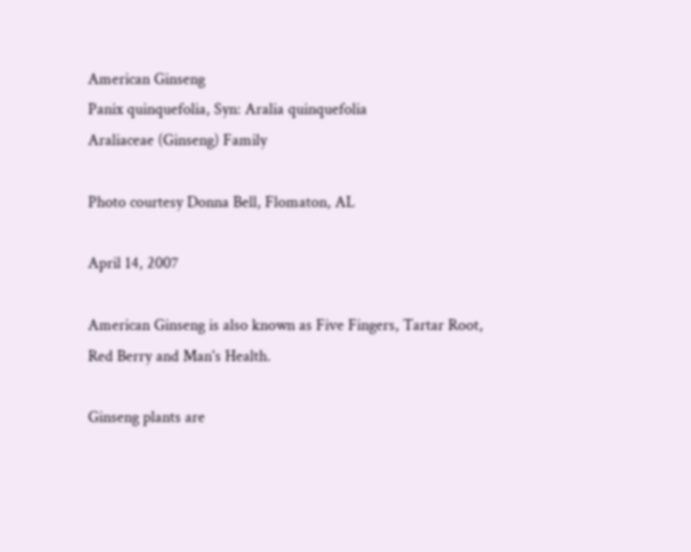American Ginseng
Panix quinquefolia, Syn: Aralia quinquefolia
Araliaceae (Ginseng) Family

Photo courtesy Donna Bell, Flomaton, AL

April 14, 2007

American Ginseng is also known as Five Fingers, Tartar Root, Red Berry and Man's Health.

Ginseng plants are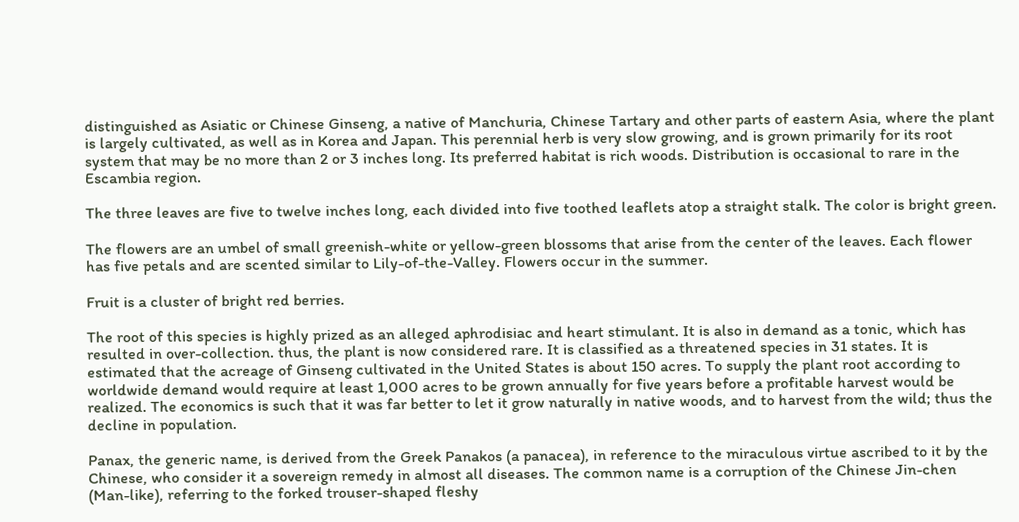distinguished as Asiatic or Chinese Ginseng, a native of Manchuria, Chinese Tartary and other parts of eastern Asia, where the plant is largely cultivated, as well as in Korea and Japan. This perennial herb is very slow growing, and is grown primarily for its root system that may be no more than 2 or 3 inches long. Its preferred habitat is rich woods. Distribution is occasional to rare in the Escambia region.

The three leaves are five to twelve inches long, each divided into five toothed leaflets atop a straight stalk. The color is bright green.

The flowers are an umbel of small greenish-white or yellow-green blossoms that arise from the center of the leaves. Each flower has five petals and are scented similar to Lily-of-the-Valley. Flowers occur in the summer.

Fruit is a cluster of bright red berries.

The root of this species is highly prized as an alleged aphrodisiac and heart stimulant. It is also in demand as a tonic, which has resulted in over-collection. thus, the plant is now considered rare. It is classified as a threatened species in 31 states. It is estimated that the acreage of Ginseng cultivated in the United States is about 150 acres. To supply the plant root according to worldwide demand would require at least 1,000 acres to be grown annually for five years before a profitable harvest would be realized. The economics is such that it was far better to let it grow naturally in native woods, and to harvest from the wild; thus the decline in population.

Panax, the generic name, is derived from the Greek Panakos (a panacea), in reference to the miraculous virtue ascribed to it by the Chinese, who consider it a sovereign remedy in almost all diseases. The common name is a corruption of the Chinese Jin-chen (Man-like), referring to the forked trouser-shaped fleshy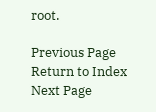root.

Previous Page     Return to Index     Next Page